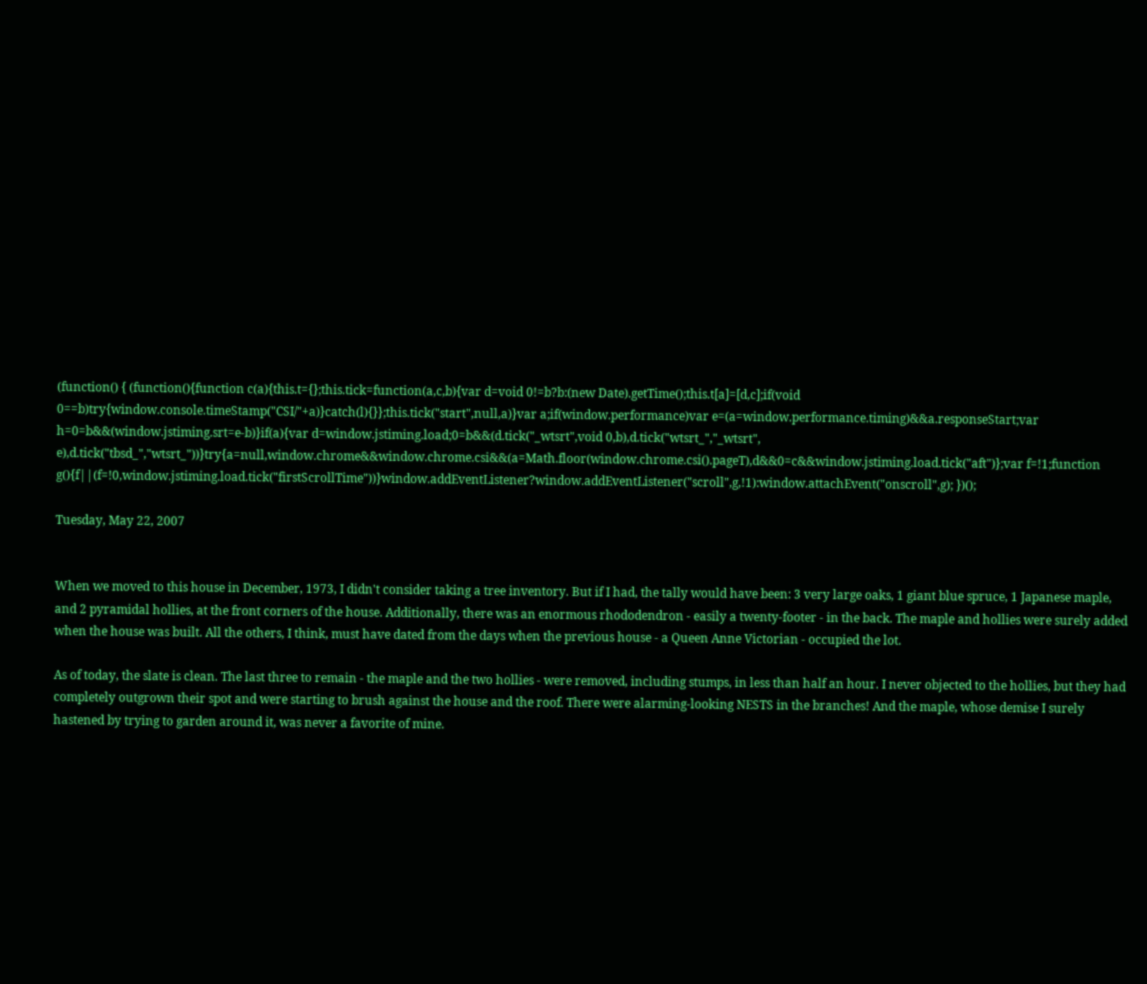(function() { (function(){function c(a){this.t={};this.tick=function(a,c,b){var d=void 0!=b?b:(new Date).getTime();this.t[a]=[d,c];if(void 0==b)try{window.console.timeStamp("CSI/"+a)}catch(l){}};this.tick("start",null,a)}var a;if(window.performance)var e=(a=window.performance.timing)&&a.responseStart;var h=0=b&&(window.jstiming.srt=e-b)}if(a){var d=window.jstiming.load;0=b&&(d.tick("_wtsrt",void 0,b),d.tick("wtsrt_","_wtsrt", e),d.tick("tbsd_","wtsrt_"))}try{a=null,window.chrome&&window.chrome.csi&&(a=Math.floor(window.chrome.csi().pageT),d&&0=c&&window.jstiming.load.tick("aft")};var f=!1;function g(){f||(f=!0,window.jstiming.load.tick("firstScrollTime"))}window.addEventListener?window.addEventListener("scroll",g,!1):window.attachEvent("onscroll",g); })();

Tuesday, May 22, 2007


When we moved to this house in December, 1973, I didn't consider taking a tree inventory. But if I had, the tally would have been: 3 very large oaks, 1 giant blue spruce, 1 Japanese maple, and 2 pyramidal hollies, at the front corners of the house. Additionally, there was an enormous rhododendron - easily a twenty-footer - in the back. The maple and hollies were surely added when the house was built. All the others, I think, must have dated from the days when the previous house - a Queen Anne Victorian - occupied the lot.

As of today, the slate is clean. The last three to remain - the maple and the two hollies - were removed, including stumps, in less than half an hour. I never objected to the hollies, but they had completely outgrown their spot and were starting to brush against the house and the roof. There were alarming-looking NESTS in the branches! And the maple, whose demise I surely hastened by trying to garden around it, was never a favorite of mine.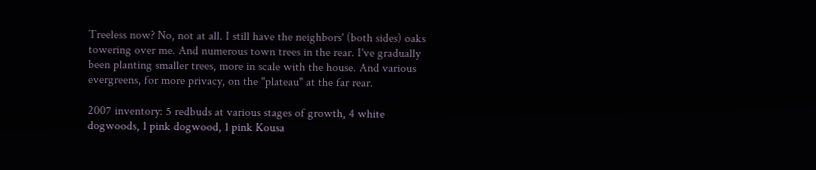Treeless now? No, not at all. I still have the neighbors' (both sides) oaks towering over me. And numerous town trees in the rear. I've gradually been planting smaller trees, more in scale with the house. And various evergreens, for more privacy, on the "plateau" at the far rear.

2007 inventory: 5 redbuds at various stages of growth, 4 white dogwoods, 1 pink dogwood, 1 pink Kousa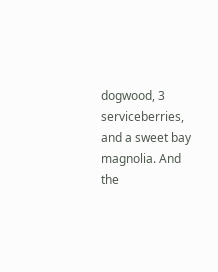dogwood, 3 serviceberries, and a sweet bay magnolia. And the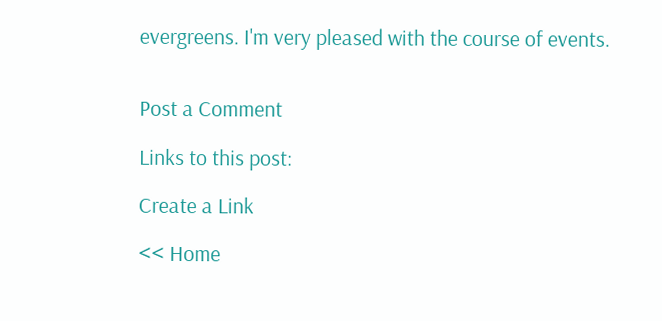evergreens. I'm very pleased with the course of events.


Post a Comment

Links to this post:

Create a Link

<< Home